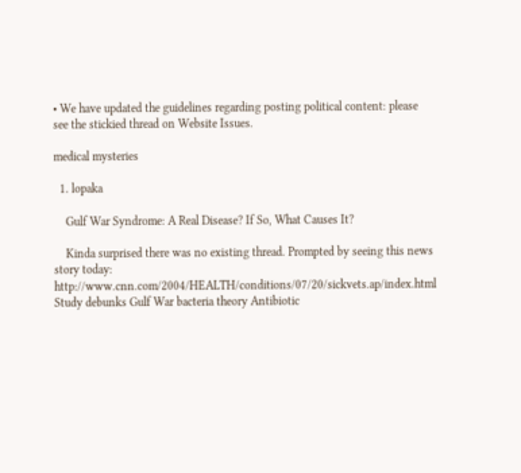• We have updated the guidelines regarding posting political content: please see the stickied thread on Website Issues.

medical mysteries

  1. lopaka

    Gulf War Syndrome: A Real Disease? If So, What Causes It?

    Kinda surprised there was no existing thread. Prompted by seeing this news story today: http://www.cnn.com/2004/HEALTH/conditions/07/20/sickvets.ap/index.html Study debunks Gulf War bacteria theory Antibiotic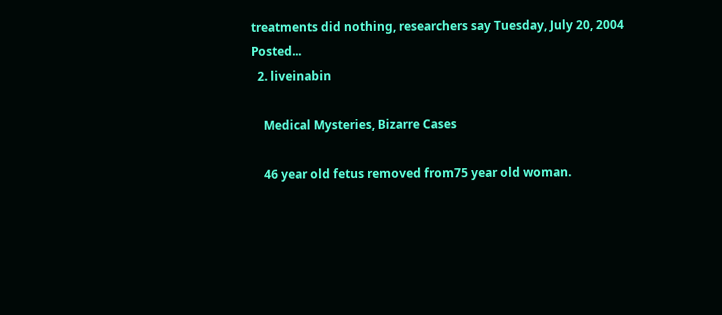treatments did nothing, researchers say Tuesday, July 20, 2004 Posted...
  2. liveinabin

    Medical Mysteries, Bizarre Cases

    46 year old fetus removed from75 year old woman.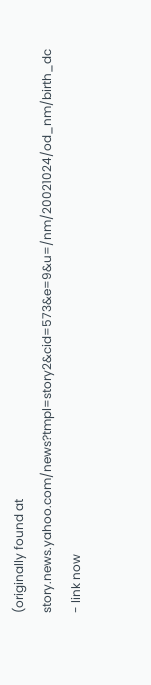(originally found at story.news.yahoo.com/news?tmpl=story2&cid=573&e=9&u=/nm/20021024/od_nm/birth_dc - link now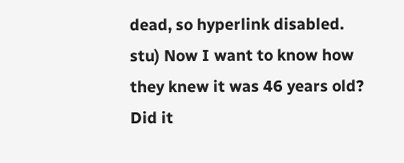dead, so hyperlink disabled. stu) Now I want to know how they knew it was 46 years old? Did it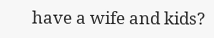have a wife and kids?